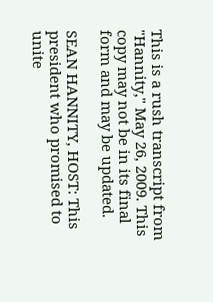This is a rush transcript from "Hannity," May 26, 2009. This copy may not be in its final form and may be updated.

SEAN HANNITY, HOST: This president who promised to unite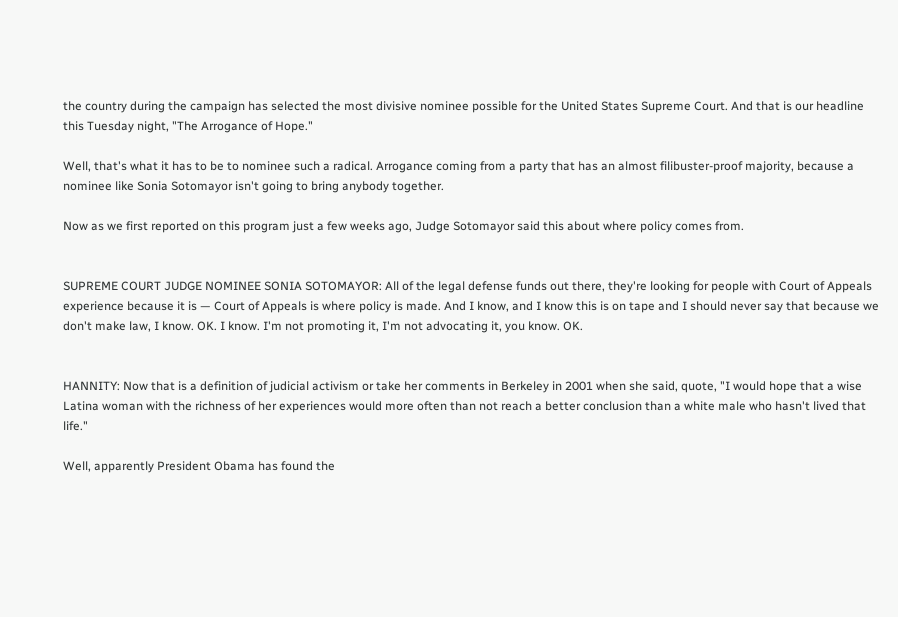the country during the campaign has selected the most divisive nominee possible for the United States Supreme Court. And that is our headline this Tuesday night, "The Arrogance of Hope."

Well, that's what it has to be to nominee such a radical. Arrogance coming from a party that has an almost filibuster-proof majority, because a nominee like Sonia Sotomayor isn't going to bring anybody together.

Now as we first reported on this program just a few weeks ago, Judge Sotomayor said this about where policy comes from.


SUPREME COURT JUDGE NOMINEE SONIA SOTOMAYOR: All of the legal defense funds out there, they're looking for people with Court of Appeals experience because it is — Court of Appeals is where policy is made. And I know, and I know this is on tape and I should never say that because we don't make law, I know. OK. I know. I'm not promoting it, I'm not advocating it, you know. OK.


HANNITY: Now that is a definition of judicial activism or take her comments in Berkeley in 2001 when she said, quote, "I would hope that a wise Latina woman with the richness of her experiences would more often than not reach a better conclusion than a white male who hasn't lived that life."

Well, apparently President Obama has found the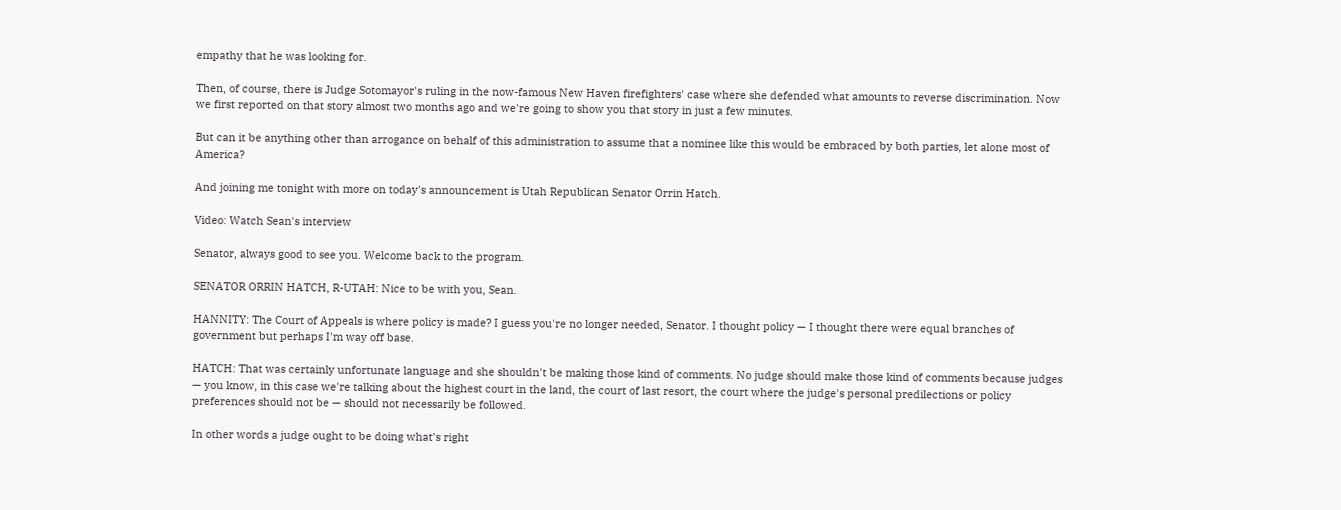empathy that he was looking for.

Then, of course, there is Judge Sotomayor's ruling in the now-famous New Haven firefighters' case where she defended what amounts to reverse discrimination. Now we first reported on that story almost two months ago and we're going to show you that story in just a few minutes.

But can it be anything other than arrogance on behalf of this administration to assume that a nominee like this would be embraced by both parties, let alone most of America?

And joining me tonight with more on today's announcement is Utah Republican Senator Orrin Hatch.

Video: Watch Sean's interview

Senator, always good to see you. Welcome back to the program.

SENATOR ORRIN HATCH, R-UTAH: Nice to be with you, Sean.

HANNITY: The Court of Appeals is where policy is made? I guess you're no longer needed, Senator. I thought policy — I thought there were equal branches of government but perhaps I'm way off base.

HATCH: That was certainly unfortunate language and she shouldn't be making those kind of comments. No judge should make those kind of comments because judges — you know, in this case we're talking about the highest court in the land, the court of last resort, the court where the judge's personal predilections or policy preferences should not be — should not necessarily be followed.

In other words a judge ought to be doing what's right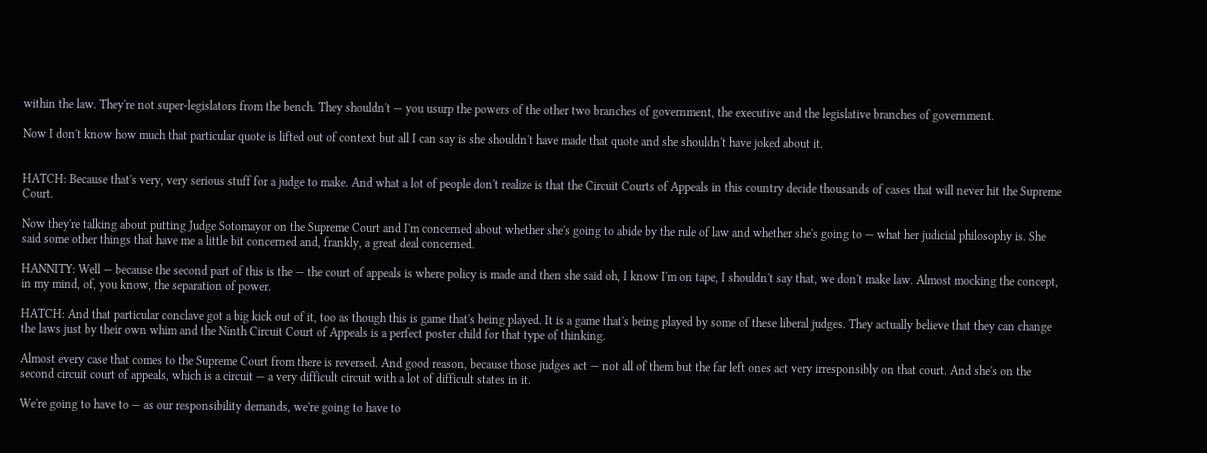within the law. They're not super-legislators from the bench. They shouldn't — you usurp the powers of the other two branches of government, the executive and the legislative branches of government.

Now I don't know how much that particular quote is lifted out of context but all I can say is she shouldn't have made that quote and she shouldn't have joked about it.


HATCH: Because that's very, very serious stuff for a judge to make. And what a lot of people don't realize is that the Circuit Courts of Appeals in this country decide thousands of cases that will never hit the Supreme Court.

Now they're talking about putting Judge Sotomayor on the Supreme Court and I'm concerned about whether she's going to abide by the rule of law and whether she's going to — what her judicial philosophy is. She said some other things that have me a little bit concerned and, frankly, a great deal concerned.

HANNITY: Well — because the second part of this is the — the court of appeals is where policy is made and then she said oh, I know I'm on tape, I shouldn't say that, we don't make law. Almost mocking the concept, in my mind, of, you know, the separation of power.

HATCH: And that particular conclave got a big kick out of it, too as though this is game that's being played. It is a game that's being played by some of these liberal judges. They actually believe that they can change the laws just by their own whim and the Ninth Circuit Court of Appeals is a perfect poster child for that type of thinking.

Almost every case that comes to the Supreme Court from there is reversed. And good reason, because those judges act — not all of them but the far left ones act very irresponsibly on that court. And she's on the second circuit court of appeals, which is a circuit — a very difficult circuit with a lot of difficult states in it.

We're going to have to — as our responsibility demands, we're going to have to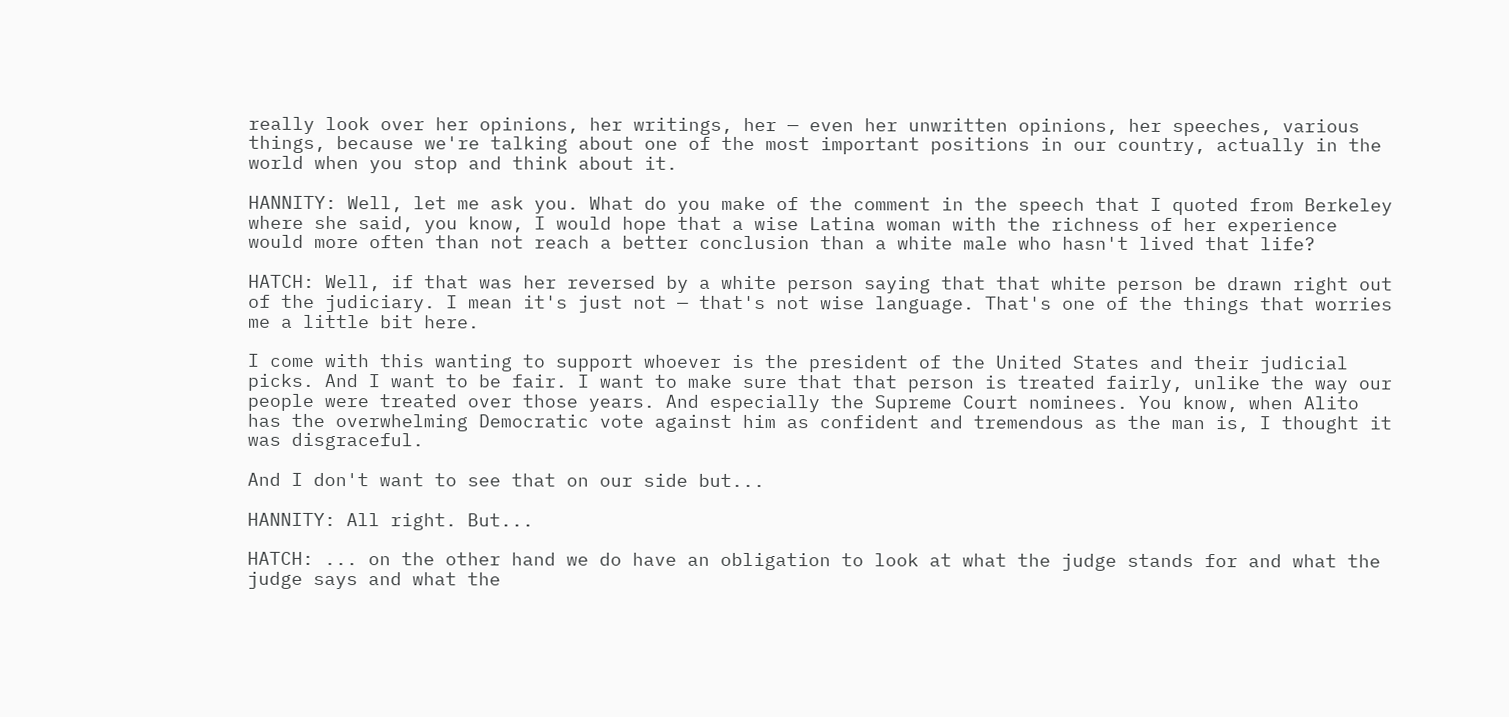really look over her opinions, her writings, her — even her unwritten opinions, her speeches, various things, because we're talking about one of the most important positions in our country, actually in the world when you stop and think about it.

HANNITY: Well, let me ask you. What do you make of the comment in the speech that I quoted from Berkeley where she said, you know, I would hope that a wise Latina woman with the richness of her experience would more often than not reach a better conclusion than a white male who hasn't lived that life?

HATCH: Well, if that was her reversed by a white person saying that that white person be drawn right out of the judiciary. I mean it's just not — that's not wise language. That's one of the things that worries me a little bit here.

I come with this wanting to support whoever is the president of the United States and their judicial picks. And I want to be fair. I want to make sure that that person is treated fairly, unlike the way our people were treated over those years. And especially the Supreme Court nominees. You know, when Alito has the overwhelming Democratic vote against him as confident and tremendous as the man is, I thought it was disgraceful.

And I don't want to see that on our side but...

HANNITY: All right. But...

HATCH: ... on the other hand we do have an obligation to look at what the judge stands for and what the judge says and what the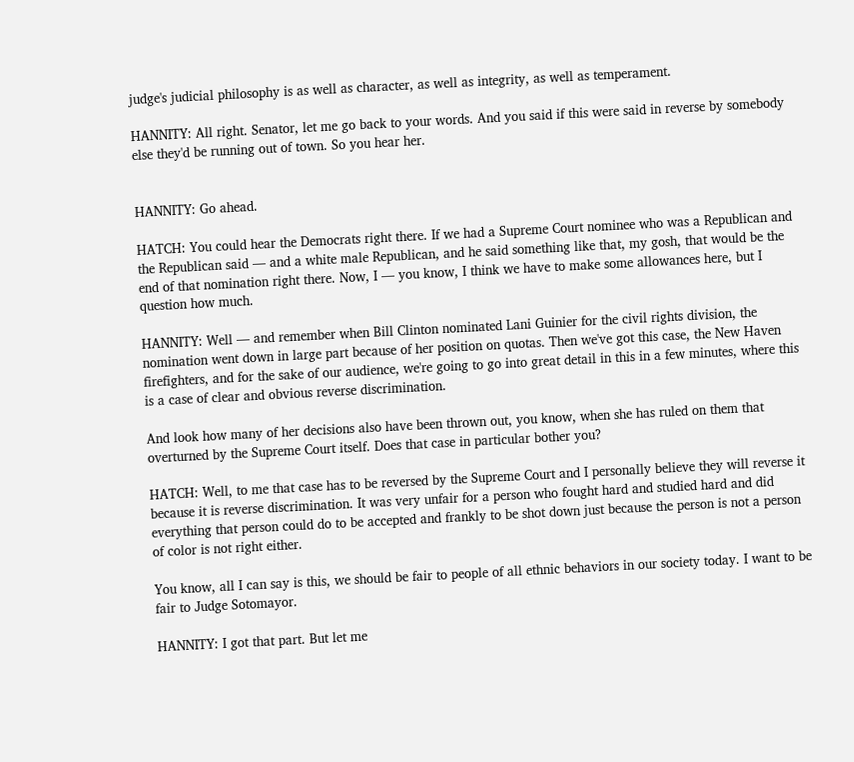judge's judicial philosophy is as well as character, as well as integrity, as well as temperament.

HANNITY: All right. Senator, let me go back to your words. And you said if this were said in reverse by somebody else they'd be running out of town. So you hear her.


HANNITY: Go ahead.

HATCH: You could hear the Democrats right there. If we had a Supreme Court nominee who was a Republican and the Republican said — and a white male Republican, and he said something like that, my gosh, that would be the end of that nomination right there. Now, I — you know, I think we have to make some allowances here, but I question how much.

HANNITY: Well — and remember when Bill Clinton nominated Lani Guinier for the civil rights division, the nomination went down in large part because of her position on quotas. Then we've got this case, the New Haven firefighters, and for the sake of our audience, we're going to go into great detail in this in a few minutes, where this is a case of clear and obvious reverse discrimination.

And look how many of her decisions also have been thrown out, you know, when she has ruled on them that overturned by the Supreme Court itself. Does that case in particular bother you?

HATCH: Well, to me that case has to be reversed by the Supreme Court and I personally believe they will reverse it because it is reverse discrimination. It was very unfair for a person who fought hard and studied hard and did everything that person could do to be accepted and frankly to be shot down just because the person is not a person of color is not right either.

You know, all I can say is this, we should be fair to people of all ethnic behaviors in our society today. I want to be fair to Judge Sotomayor.

HANNITY: I got that part. But let me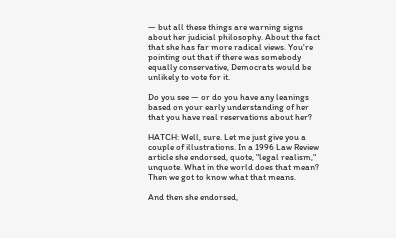— but all these things are warning signs about her judicial philosophy. About the fact that she has far more radical views. You're pointing out that if there was somebody equally conservative, Democrats would be unlikely to vote for it.

Do you see — or do you have any leanings based on your early understanding of her that you have real reservations about her?

HATCH: Well, sure. Let me just give you a couple of illustrations. In a 1996 Law Review article she endorsed, quote, "legal realism," unquote. What in the world does that mean? Then we got to know what that means.

And then she endorsed,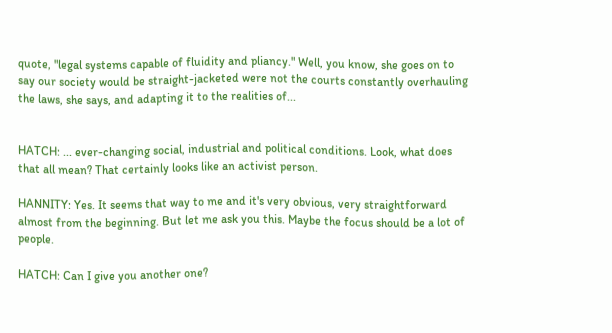quote, "legal systems capable of fluidity and pliancy." Well, you know, she goes on to say our society would be straight-jacketed were not the courts constantly overhauling the laws, she says, and adapting it to the realities of...


HATCH: ... ever-changing social, industrial and political conditions. Look, what does that all mean? That certainly looks like an activist person.

HANNITY: Yes. It seems that way to me and it's very obvious, very straightforward almost from the beginning. But let me ask you this. Maybe the focus should be a lot of people.

HATCH: Can I give you another one?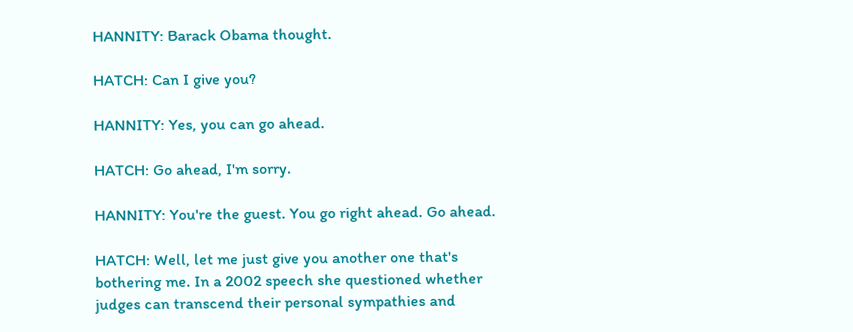HANNITY: Barack Obama thought.

HATCH: Can I give you?

HANNITY: Yes, you can go ahead.

HATCH: Go ahead, I'm sorry.

HANNITY: You're the guest. You go right ahead. Go ahead.

HATCH: Well, let me just give you another one that's bothering me. In a 2002 speech she questioned whether judges can transcend their personal sympathies and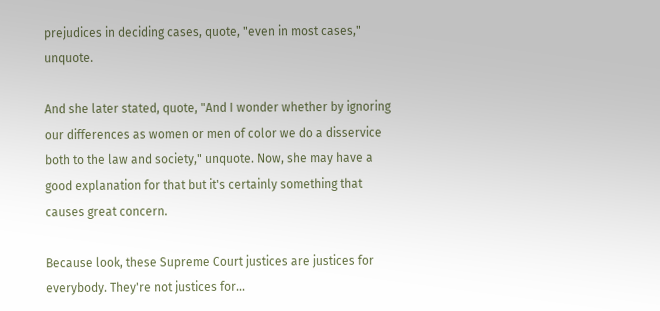prejudices in deciding cases, quote, "even in most cases," unquote.

And she later stated, quote, "And I wonder whether by ignoring our differences as women or men of color we do a disservice both to the law and society," unquote. Now, she may have a good explanation for that but it's certainly something that causes great concern.

Because look, these Supreme Court justices are justices for everybody. They're not justices for...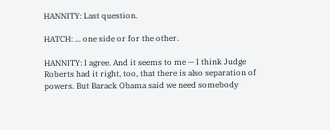HANNITY: Last question.

HATCH: ... one side or for the other.

HANNITY: I agree. And it seems to me — I think Judge Roberts had it right, too, that there is also separation of powers. But Barack Obama said we need somebody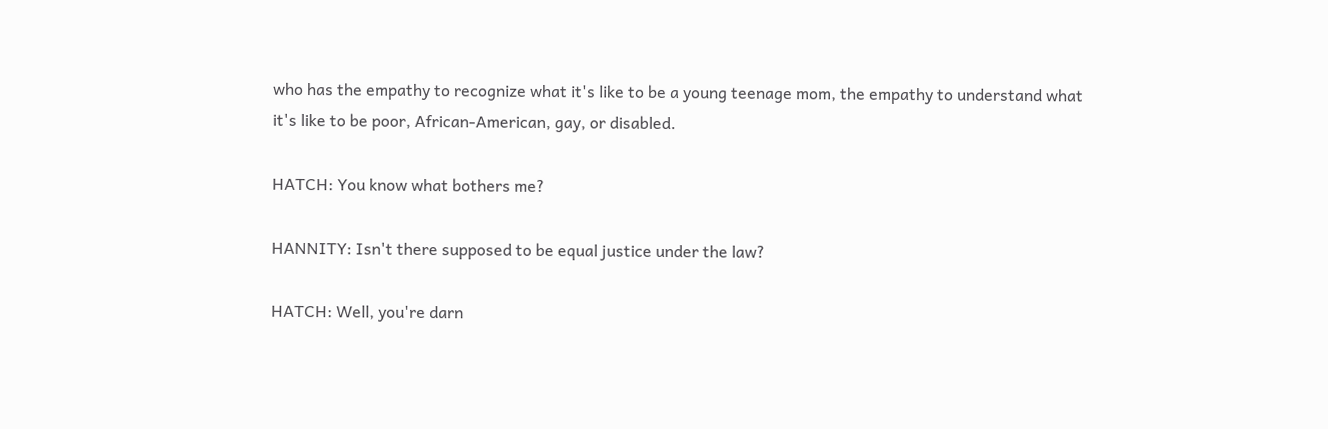who has the empathy to recognize what it's like to be a young teenage mom, the empathy to understand what it's like to be poor, African-American, gay, or disabled.

HATCH: You know what bothers me?

HANNITY: Isn't there supposed to be equal justice under the law?

HATCH: Well, you're darn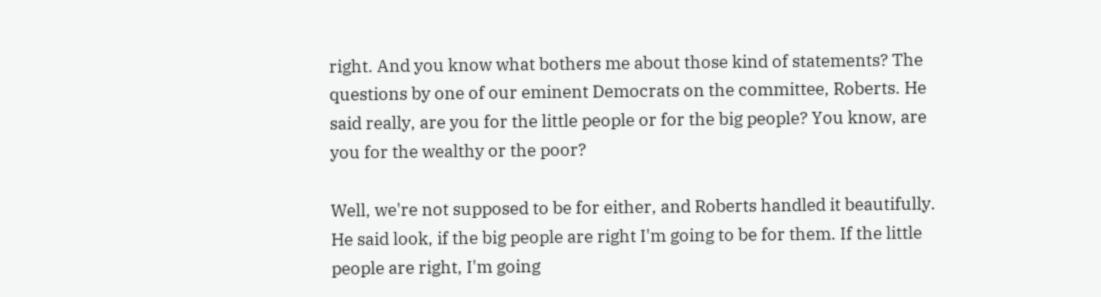right. And you know what bothers me about those kind of statements? The questions by one of our eminent Democrats on the committee, Roberts. He said really, are you for the little people or for the big people? You know, are you for the wealthy or the poor?

Well, we're not supposed to be for either, and Roberts handled it beautifully. He said look, if the big people are right I'm going to be for them. If the little people are right, I'm going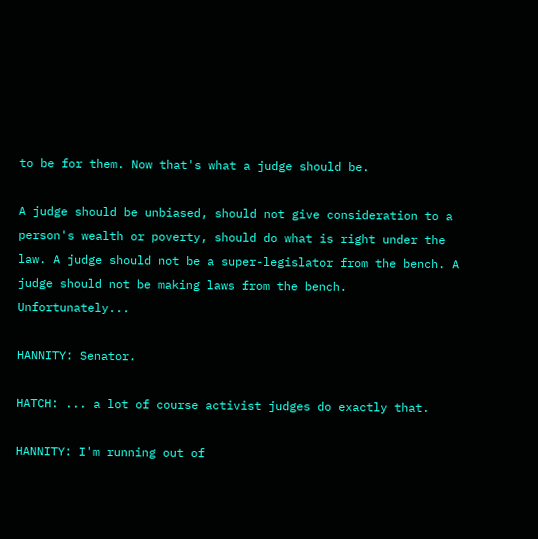to be for them. Now that's what a judge should be.

A judge should be unbiased, should not give consideration to a person's wealth or poverty, should do what is right under the law. A judge should not be a super-legislator from the bench. A judge should not be making laws from the bench. Unfortunately...

HANNITY: Senator.

HATCH: ... a lot of course activist judges do exactly that.

HANNITY: I'm running out of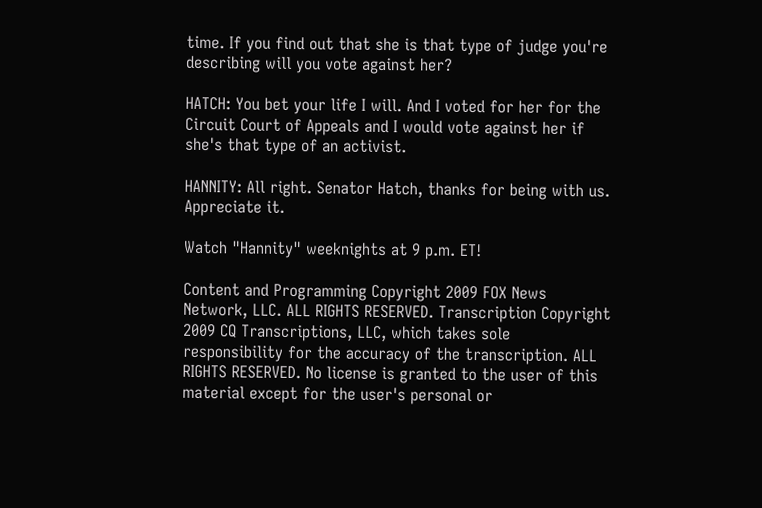time. If you find out that she is that type of judge you're describing will you vote against her?

HATCH: You bet your life I will. And I voted for her for the Circuit Court of Appeals and I would vote against her if she's that type of an activist.

HANNITY: All right. Senator Hatch, thanks for being with us. Appreciate it.

Watch "Hannity" weeknights at 9 p.m. ET!

Content and Programming Copyright 2009 FOX News Network, LLC. ALL RIGHTS RESERVED. Transcription Copyright 2009 CQ Transcriptions, LLC, which takes sole responsibility for the accuracy of the transcription. ALL RIGHTS RESERVED. No license is granted to the user of this material except for the user's personal or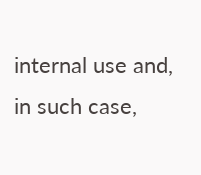internal use and, in such case,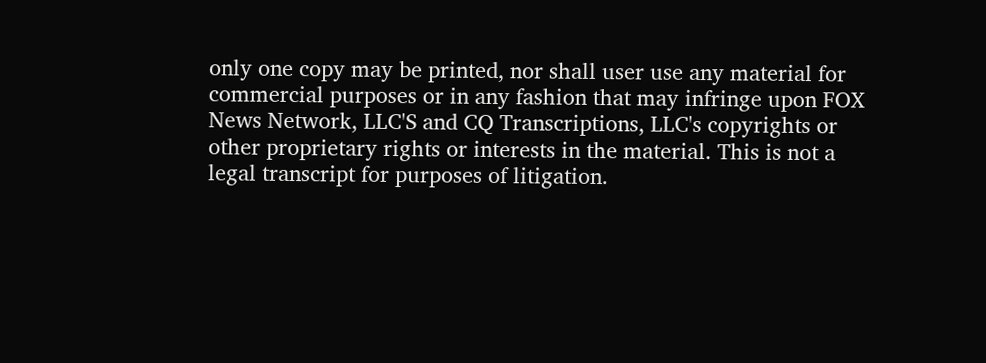only one copy may be printed, nor shall user use any material for commercial purposes or in any fashion that may infringe upon FOX News Network, LLC'S and CQ Transcriptions, LLC's copyrights or other proprietary rights or interests in the material. This is not a legal transcript for purposes of litigation.